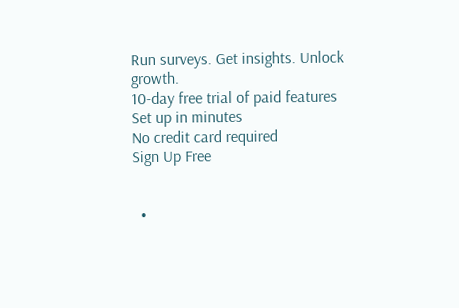Run surveys. Get insights. Unlock growth.
10-day free trial of paid features
Set up in minutes
No credit card required
Sign Up Free


  •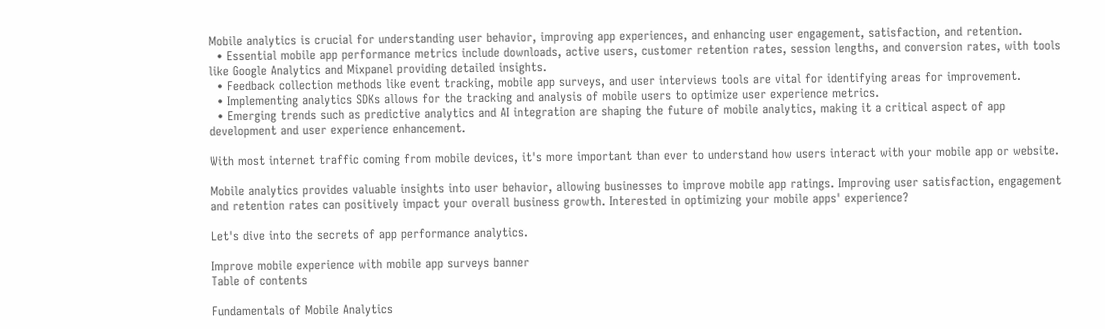Mobile analytics is crucial for understanding user behavior, improving app experiences, and enhancing user engagement, satisfaction, and retention.
  • Essential mobile app performance metrics include downloads, active users, customer retention rates, session lengths, and conversion rates, with tools like Google Analytics and Mixpanel providing detailed insights.
  • Feedback collection methods like event tracking, mobile app surveys, and user interviews tools are vital for identifying areas for improvement.
  • Implementing analytics SDKs allows for the tracking and analysis of mobile users to optimize user experience metrics.
  • Emerging trends such as predictive analytics and AI integration are shaping the future of mobile analytics, making it a critical aspect of app development and user experience enhancement.

With most internet traffic coming from mobile devices, it's more important than ever to understand how users interact with your mobile app or website.

Mobile analytics provides valuable insights into user behavior, allowing businesses to improve mobile app ratings. Improving user satisfaction, engagement and retention rates can positively impact your overall business growth. Interested in optimizing your mobile apps' experience?

Let's dive into the secrets of app performance analytics.

Improve mobile experience with mobile app surveys banner
Table of contents

Fundamentals of Mobile Analytics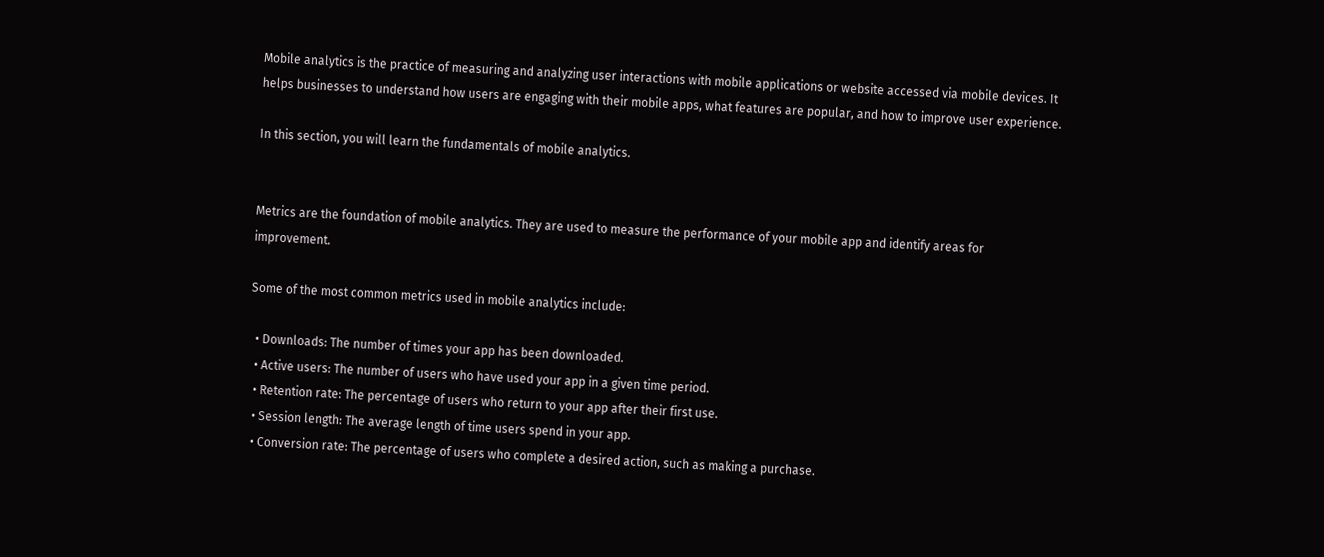Mobile analytics is the practice of measuring and analyzing user interactions with mobile applications or website accessed via mobile devices. It helps businesses to understand how users are engaging with their mobile apps, what features are popular, and how to improve user experience.

In this section, you will learn the fundamentals of mobile analytics.


Metrics are the foundation of mobile analytics. They are used to measure the performance of your mobile app and identify areas for improvement.

Some of the most common metrics used in mobile analytics include:

  • Downloads: The number of times your app has been downloaded.
  • Active users: The number of users who have used your app in a given time period.
  • Retention rate: The percentage of users who return to your app after their first use.
  • Session length: The average length of time users spend in your app.
  • Conversion rate: The percentage of users who complete a desired action, such as making a purchase.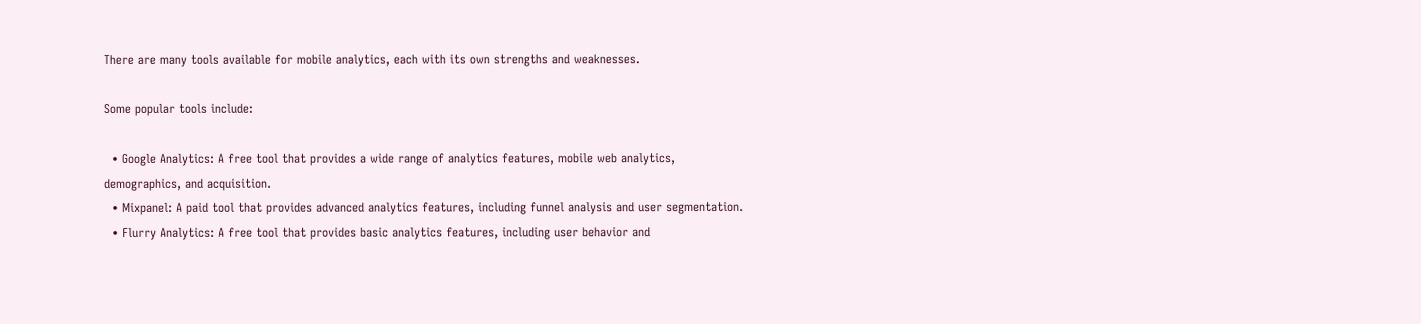There are many tools available for mobile analytics, each with its own strengths and weaknesses.

Some popular tools include:

  • Google Analytics: A free tool that provides a wide range of analytics features, mobile web analytics, demographics, and acquisition.
  • Mixpanel: A paid tool that provides advanced analytics features, including funnel analysis and user segmentation.
  • Flurry Analytics: A free tool that provides basic analytics features, including user behavior and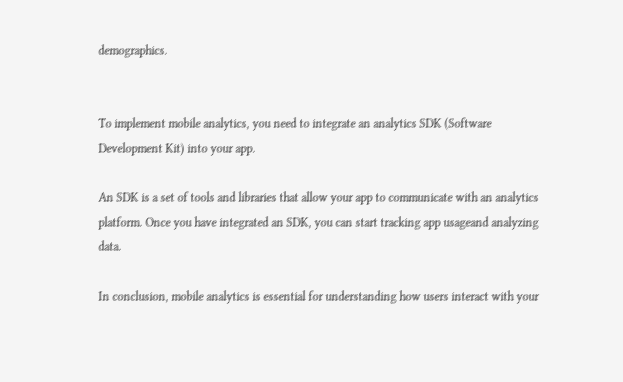demographics.


To implement mobile analytics, you need to integrate an analytics SDK (Software Development Kit) into your app.

An SDK is a set of tools and libraries that allow your app to communicate with an analytics platform. Once you have integrated an SDK, you can start tracking app usageand analyzing data.

In conclusion, mobile analytics is essential for understanding how users interact with your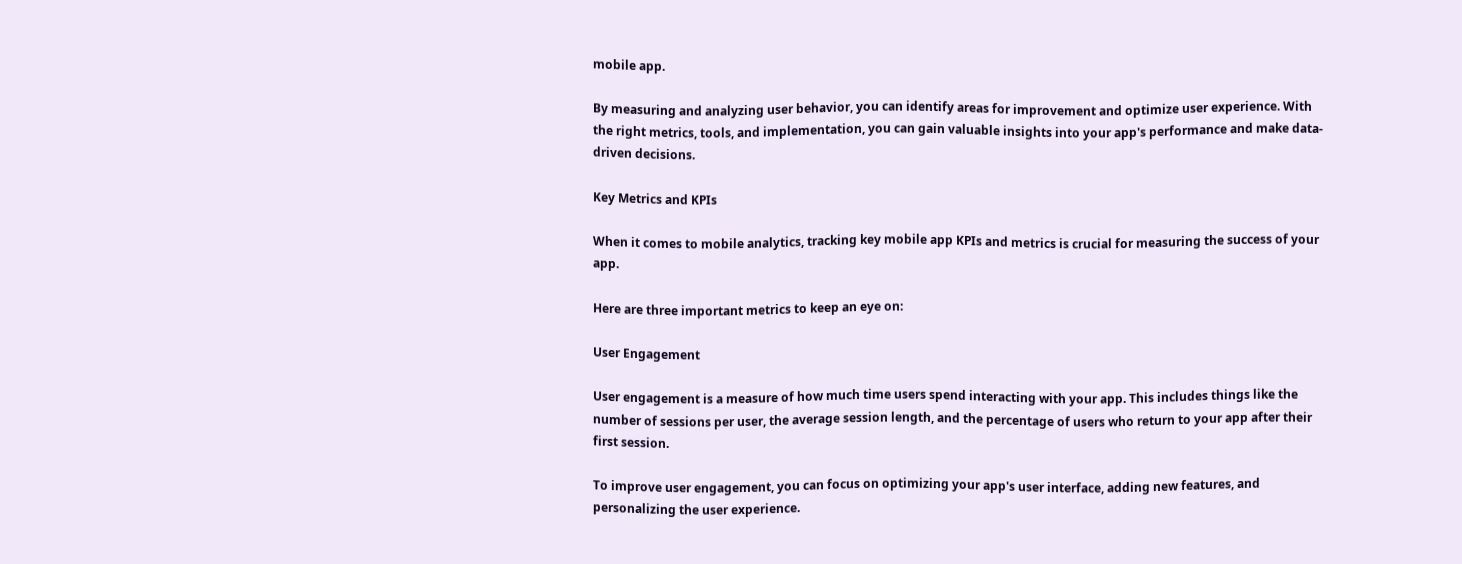mobile app.

By measuring and analyzing user behavior, you can identify areas for improvement and optimize user experience. With the right metrics, tools, and implementation, you can gain valuable insights into your app's performance and make data-driven decisions.

Key Metrics and KPIs

When it comes to mobile analytics, tracking key mobile app KPIs and metrics is crucial for measuring the success of your app.

Here are three important metrics to keep an eye on:

User Engagement

User engagement is a measure of how much time users spend interacting with your app. This includes things like the number of sessions per user, the average session length, and the percentage of users who return to your app after their first session.

To improve user engagement, you can focus on optimizing your app's user interface, adding new features, and personalizing the user experience.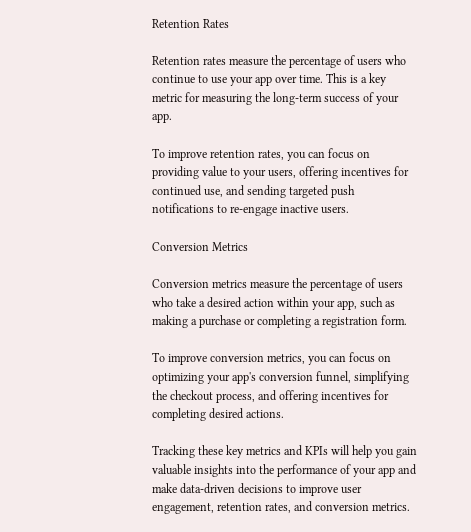Retention Rates

Retention rates measure the percentage of users who continue to use your app over time. This is a key metric for measuring the long-term success of your app.

To improve retention rates, you can focus on providing value to your users, offering incentives for continued use, and sending targeted push notifications to re-engage inactive users.

Conversion Metrics

Conversion metrics measure the percentage of users who take a desired action within your app, such as making a purchase or completing a registration form.

To improve conversion metrics, you can focus on optimizing your app's conversion funnel, simplifying the checkout process, and offering incentives for completing desired actions.

Tracking these key metrics and KPIs will help you gain valuable insights into the performance of your app and make data-driven decisions to improve user engagement, retention rates, and conversion metrics.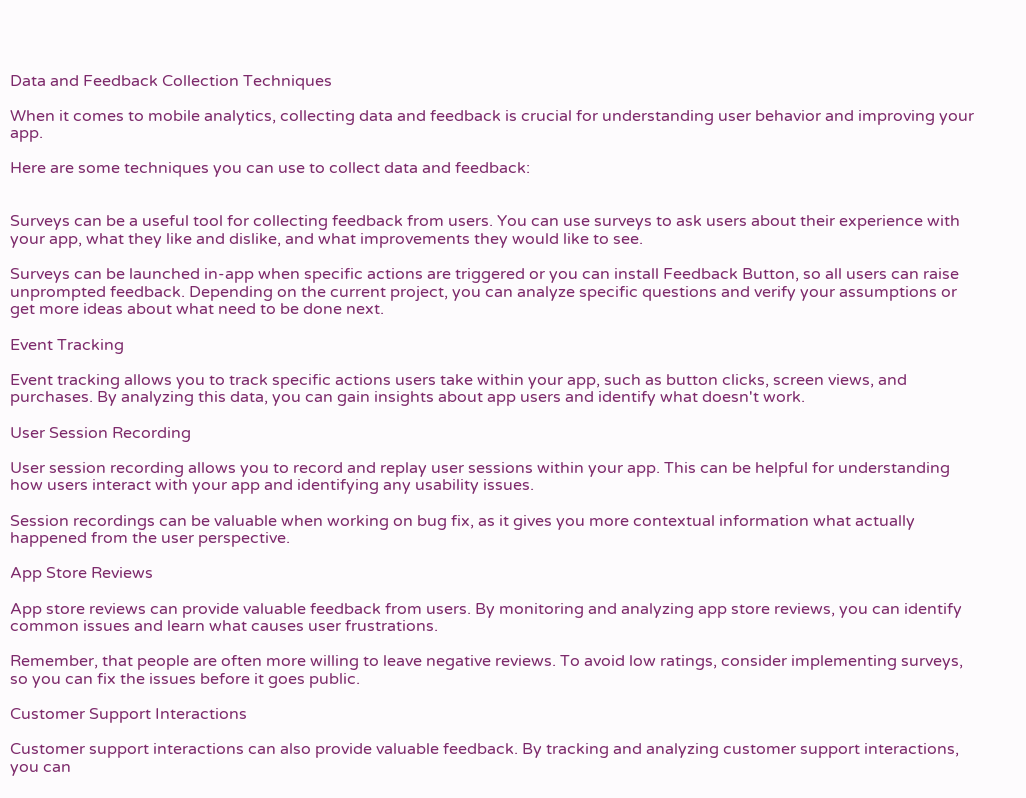Data and Feedback Collection Techniques

When it comes to mobile analytics, collecting data and feedback is crucial for understanding user behavior and improving your app.

Here are some techniques you can use to collect data and feedback:


Surveys can be a useful tool for collecting feedback from users. You can use surveys to ask users about their experience with your app, what they like and dislike, and what improvements they would like to see.

Surveys can be launched in-app when specific actions are triggered or you can install Feedback Button, so all users can raise unprompted feedback. Depending on the current project, you can analyze specific questions and verify your assumptions or get more ideas about what need to be done next.

Event Tracking

Event tracking allows you to track specific actions users take within your app, such as button clicks, screen views, and purchases. By analyzing this data, you can gain insights about app users and identify what doesn't work.

User Session Recording

User session recording allows you to record and replay user sessions within your app. This can be helpful for understanding how users interact with your app and identifying any usability issues.

Session recordings can be valuable when working on bug fix, as it gives you more contextual information what actually happened from the user perspective.

App Store Reviews

App store reviews can provide valuable feedback from users. By monitoring and analyzing app store reviews, you can identify common issues and learn what causes user frustrations.

Remember, that people are often more willing to leave negative reviews. To avoid low ratings, consider implementing surveys, so you can fix the issues before it goes public.

Customer Support Interactions

Customer support interactions can also provide valuable feedback. By tracking and analyzing customer support interactions, you can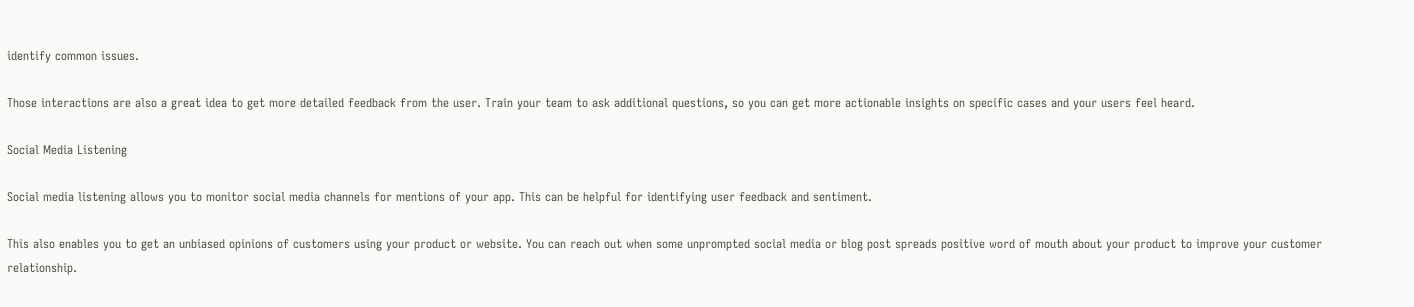identify common issues.

Those interactions are also a great idea to get more detailed feedback from the user. Train your team to ask additional questions, so you can get more actionable insights on specific cases and your users feel heard.

Social Media Listening

Social media listening allows you to monitor social media channels for mentions of your app. This can be helpful for identifying user feedback and sentiment.

This also enables you to get an unbiased opinions of customers using your product or website. You can reach out when some unprompted social media or blog post spreads positive word of mouth about your product to improve your customer relationship.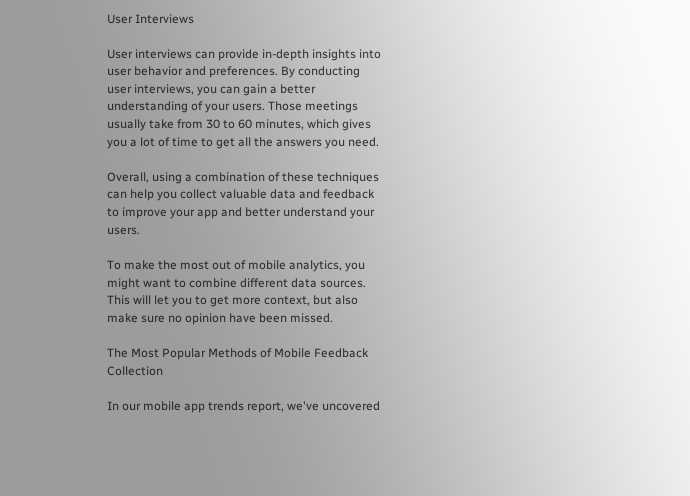User Interviews

User interviews can provide in-depth insights into user behavior and preferences. By conducting user interviews, you can gain a better understanding of your users. Those meetings usually take from 30 to 60 minutes, which gives you a lot of time to get all the answers you need.

Overall, using a combination of these techniques can help you collect valuable data and feedback to improve your app and better understand your users.

To make the most out of mobile analytics, you might want to combine different data sources. This will let you to get more context, but also make sure no opinion have been missed.

The Most Popular Methods of Mobile Feedback Collection

In our mobile app trends report, we've uncovered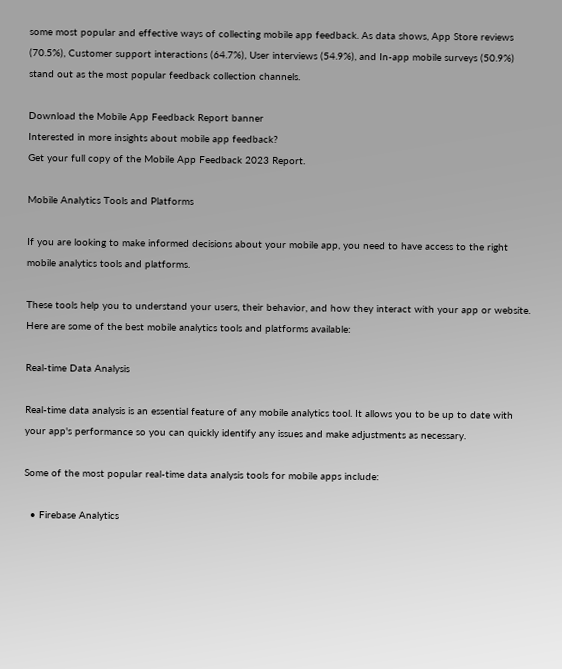some most popular and effective ways of collecting mobile app feedback. As data shows, App Store reviews (70.5%), Customer support interactions (64.7%), User interviews (54.9%), and In-app mobile surveys (50.9%) stand out as the most popular feedback collection channels.

Download the Mobile App Feedback Report banner
Interested in more insights about mobile app feedback?
Get your full copy of the Mobile App Feedback 2023 Report.

Mobile Analytics Tools and Platforms

If you are looking to make informed decisions about your mobile app, you need to have access to the right mobile analytics tools and platforms.

These tools help you to understand your users, their behavior, and how they interact with your app or website. Here are some of the best mobile analytics tools and platforms available:

Real-time Data Analysis

Real-time data analysis is an essential feature of any mobile analytics tool. It allows you to be up to date with your app's performance so you can quickly identify any issues and make adjustments as necessary.

Some of the most popular real-time data analysis tools for mobile apps include:

  • Firebase Analytics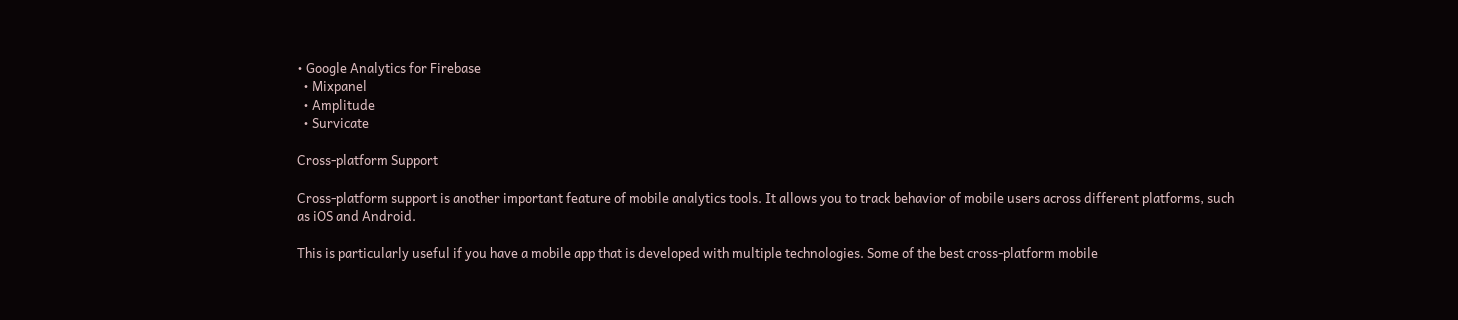• Google Analytics for Firebase
  • Mixpanel
  • Amplitude
  • Survicate

Cross-platform Support

Cross-platform support is another important feature of mobile analytics tools. It allows you to track behavior of mobile users across different platforms, such as iOS and Android.

This is particularly useful if you have a mobile app that is developed with multiple technologies. Some of the best cross-platform mobile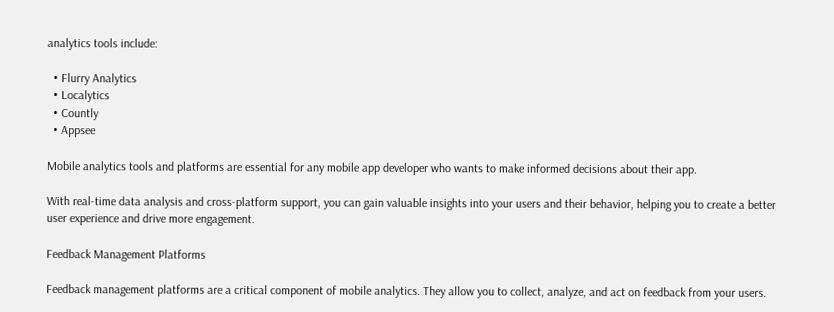analytics tools include:

  • Flurry Analytics
  • Localytics
  • Countly
  • Appsee

Mobile analytics tools and platforms are essential for any mobile app developer who wants to make informed decisions about their app.

With real-time data analysis and cross-platform support, you can gain valuable insights into your users and their behavior, helping you to create a better user experience and drive more engagement.

Feedback Management Platforms

Feedback management platforms are a critical component of mobile analytics. They allow you to collect, analyze, and act on feedback from your users.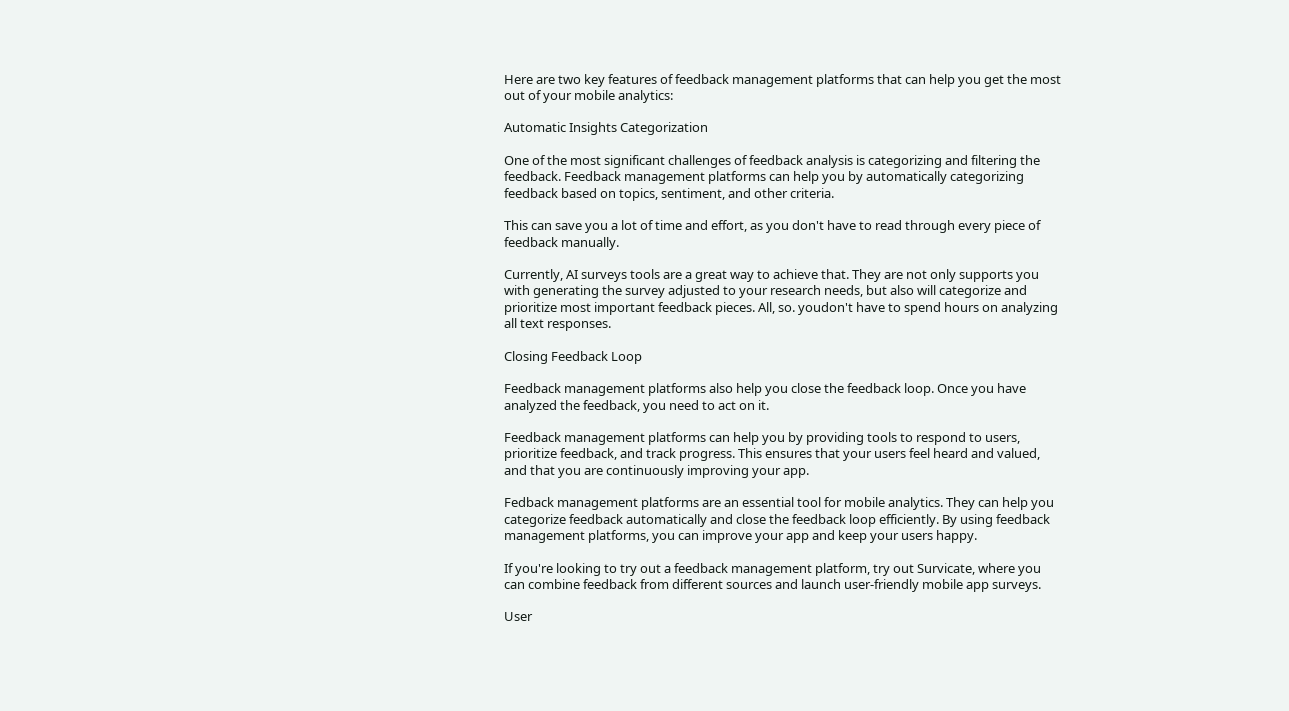Here are two key features of feedback management platforms that can help you get the most out of your mobile analytics:

Automatic Insights Categorization

One of the most significant challenges of feedback analysis is categorizing and filtering the feedback. Feedback management platforms can help you by automatically categorizing feedback based on topics, sentiment, and other criteria.

This can save you a lot of time and effort, as you don't have to read through every piece of feedback manually.

Currently, AI surveys tools are a great way to achieve that. They are not only supports you with generating the survey adjusted to your research needs, but also will categorize and prioritize most important feedback pieces. All, so. youdon't have to spend hours on analyzing all text responses.

Closing Feedback Loop

Feedback management platforms also help you close the feedback loop. Once you have analyzed the feedback, you need to act on it.

Feedback management platforms can help you by providing tools to respond to users, prioritize feedback, and track progress. This ensures that your users feel heard and valued, and that you are continuously improving your app.

Fedback management platforms are an essential tool for mobile analytics. They can help you categorize feedback automatically and close the feedback loop efficiently. By using feedback management platforms, you can improve your app and keep your users happy.

If you're looking to try out a feedback management platform, try out Survicate, where you can combine feedback from different sources and launch user-friendly mobile app surveys.

User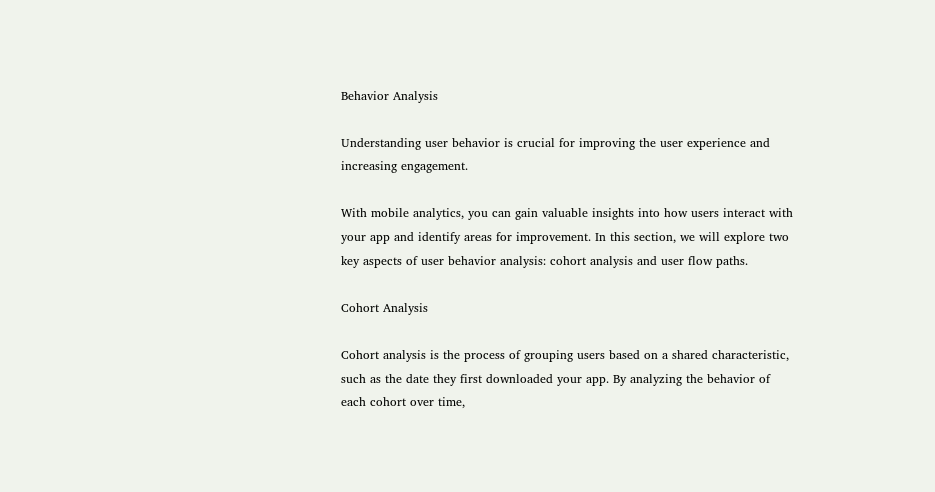Behavior Analysis

Understanding user behavior is crucial for improving the user experience and increasing engagement.

With mobile analytics, you can gain valuable insights into how users interact with your app and identify areas for improvement. In this section, we will explore two key aspects of user behavior analysis: cohort analysis and user flow paths.

Cohort Analysis

Cohort analysis is the process of grouping users based on a shared characteristic, such as the date they first downloaded your app. By analyzing the behavior of each cohort over time,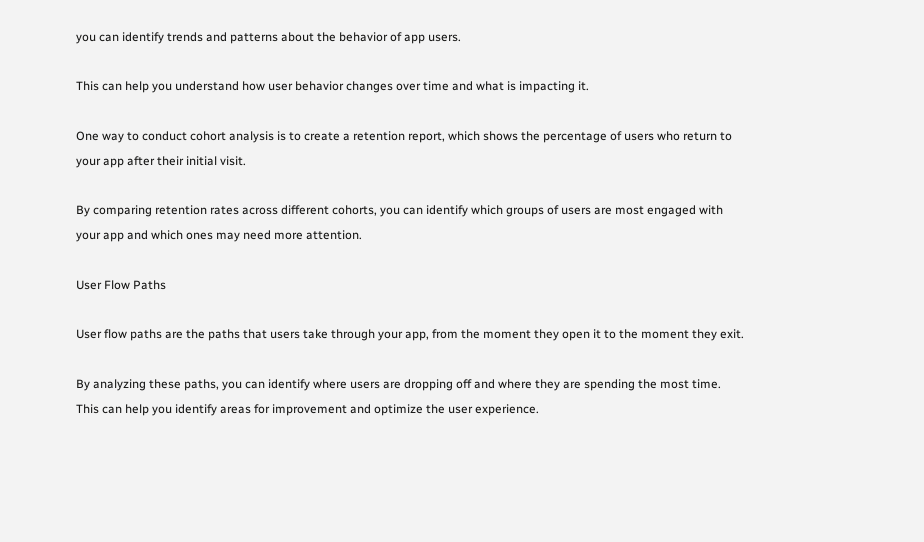you can identify trends and patterns about the behavior of app users.

This can help you understand how user behavior changes over time and what is impacting it.

One way to conduct cohort analysis is to create a retention report, which shows the percentage of users who return to your app after their initial visit.

By comparing retention rates across different cohorts, you can identify which groups of users are most engaged with your app and which ones may need more attention.

User Flow Paths

User flow paths are the paths that users take through your app, from the moment they open it to the moment they exit.

By analyzing these paths, you can identify where users are dropping off and where they are spending the most time. This can help you identify areas for improvement and optimize the user experience.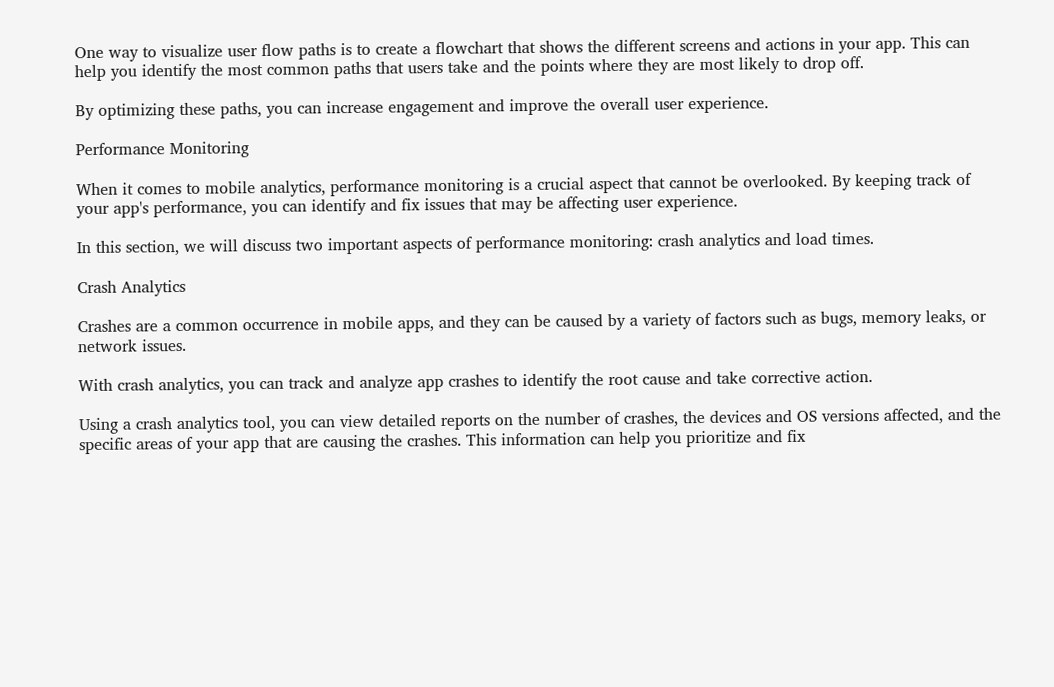One way to visualize user flow paths is to create a flowchart that shows the different screens and actions in your app. This can help you identify the most common paths that users take and the points where they are most likely to drop off.

By optimizing these paths, you can increase engagement and improve the overall user experience.

Performance Monitoring

When it comes to mobile analytics, performance monitoring is a crucial aspect that cannot be overlooked. By keeping track of your app's performance, you can identify and fix issues that may be affecting user experience.

In this section, we will discuss two important aspects of performance monitoring: crash analytics and load times.

Crash Analytics

Crashes are a common occurrence in mobile apps, and they can be caused by a variety of factors such as bugs, memory leaks, or network issues.

With crash analytics, you can track and analyze app crashes to identify the root cause and take corrective action.

Using a crash analytics tool, you can view detailed reports on the number of crashes, the devices and OS versions affected, and the specific areas of your app that are causing the crashes. This information can help you prioritize and fix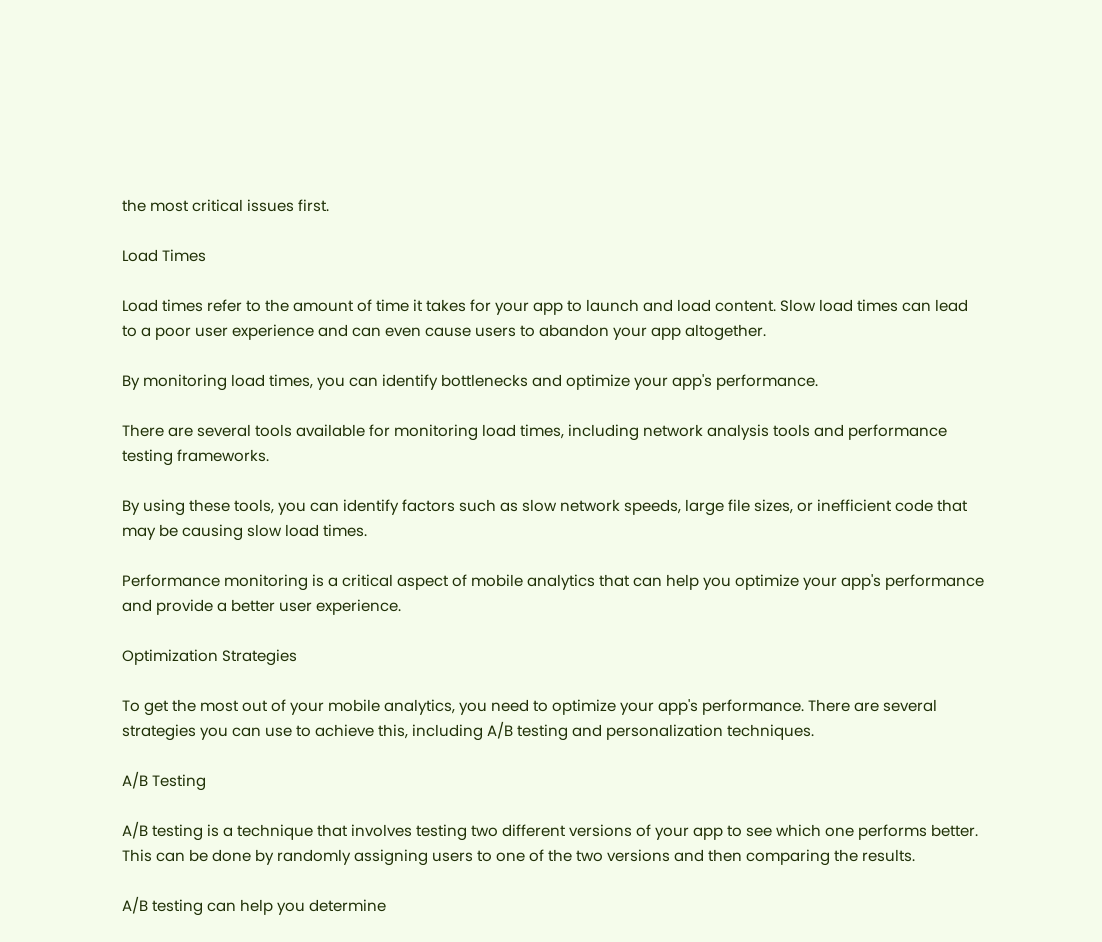the most critical issues first.

Load Times

Load times refer to the amount of time it takes for your app to launch and load content. Slow load times can lead to a poor user experience and can even cause users to abandon your app altogether.

By monitoring load times, you can identify bottlenecks and optimize your app's performance.

There are several tools available for monitoring load times, including network analysis tools and performance testing frameworks.

By using these tools, you can identify factors such as slow network speeds, large file sizes, or inefficient code that may be causing slow load times.

Performance monitoring is a critical aspect of mobile analytics that can help you optimize your app's performance and provide a better user experience.

Optimization Strategies

To get the most out of your mobile analytics, you need to optimize your app's performance. There are several strategies you can use to achieve this, including A/B testing and personalization techniques.

A/B Testing

A/B testing is a technique that involves testing two different versions of your app to see which one performs better. This can be done by randomly assigning users to one of the two versions and then comparing the results.

A/B testing can help you determine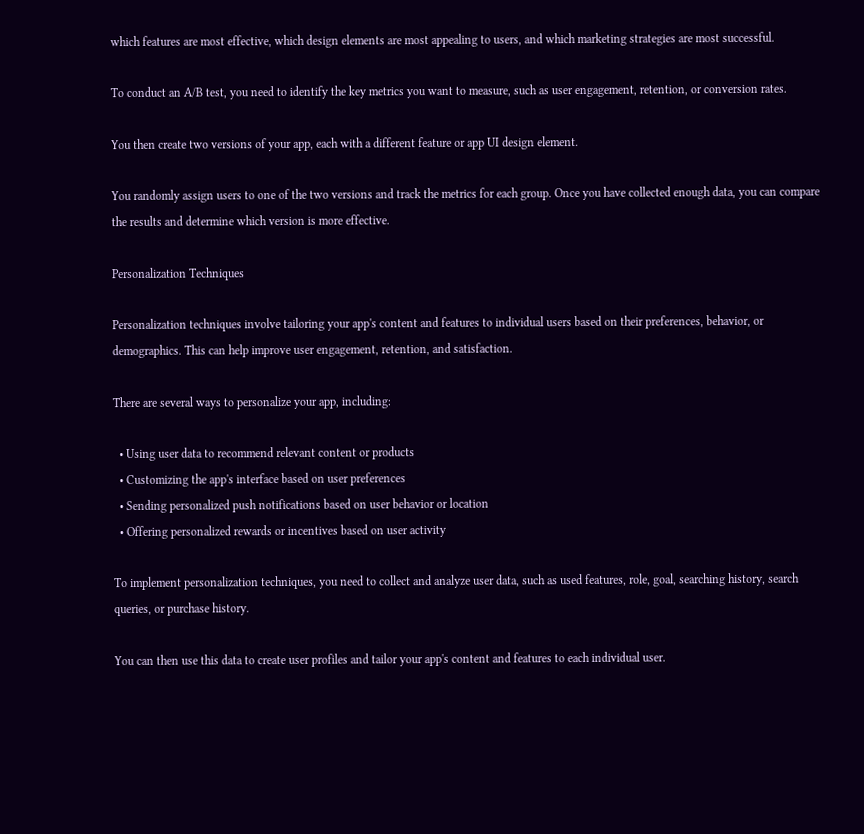which features are most effective, which design elements are most appealing to users, and which marketing strategies are most successful.

To conduct an A/B test, you need to identify the key metrics you want to measure, such as user engagement, retention, or conversion rates.

You then create two versions of your app, each with a different feature or app UI design element.

You randomly assign users to one of the two versions and track the metrics for each group. Once you have collected enough data, you can compare the results and determine which version is more effective.

Personalization Techniques

Personalization techniques involve tailoring your app's content and features to individual users based on their preferences, behavior, or demographics. This can help improve user engagement, retention, and satisfaction.

There are several ways to personalize your app, including:

  • Using user data to recommend relevant content or products
  • Customizing the app's interface based on user preferences
  • Sending personalized push notifications based on user behavior or location
  • Offering personalized rewards or incentives based on user activity

To implement personalization techniques, you need to collect and analyze user data, such as used features, role, goal, searching history, search queries, or purchase history.

You can then use this data to create user profiles and tailor your app's content and features to each individual user.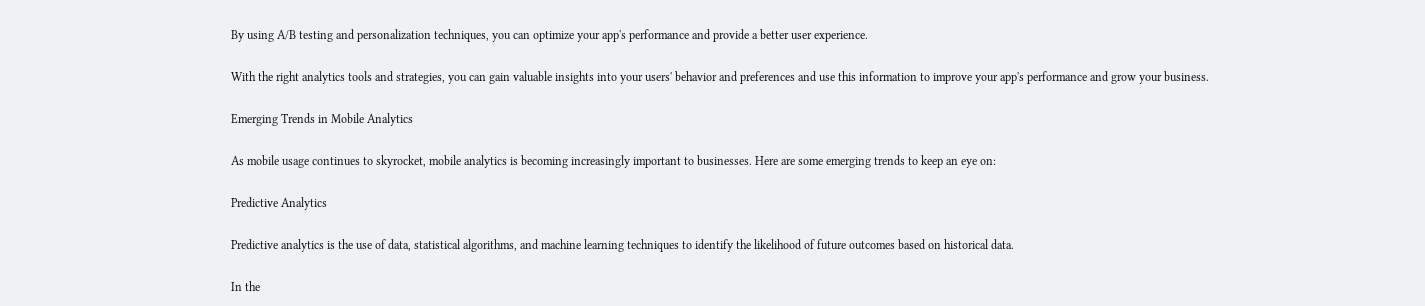By using A/B testing and personalization techniques, you can optimize your app's performance and provide a better user experience.

With the right analytics tools and strategies, you can gain valuable insights into your users' behavior and preferences and use this information to improve your app's performance and grow your business.

Emerging Trends in Mobile Analytics

As mobile usage continues to skyrocket, mobile analytics is becoming increasingly important to businesses. Here are some emerging trends to keep an eye on:

Predictive Analytics

Predictive analytics is the use of data, statistical algorithms, and machine learning techniques to identify the likelihood of future outcomes based on historical data.

In the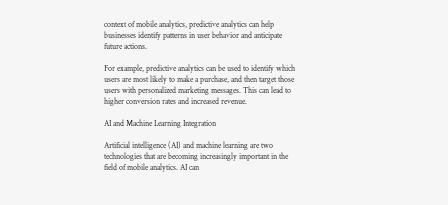context of mobile analytics, predictive analytics can help businesses identify patterns in user behavior and anticipate future actions.

For example, predictive analytics can be used to identify which users are most likely to make a purchase, and then target those users with personalized marketing messages. This can lead to higher conversion rates and increased revenue.

AI and Machine Learning Integration

Artificial intelligence (AI) and machine learning are two technologies that are becoming increasingly important in the field of mobile analytics. AI can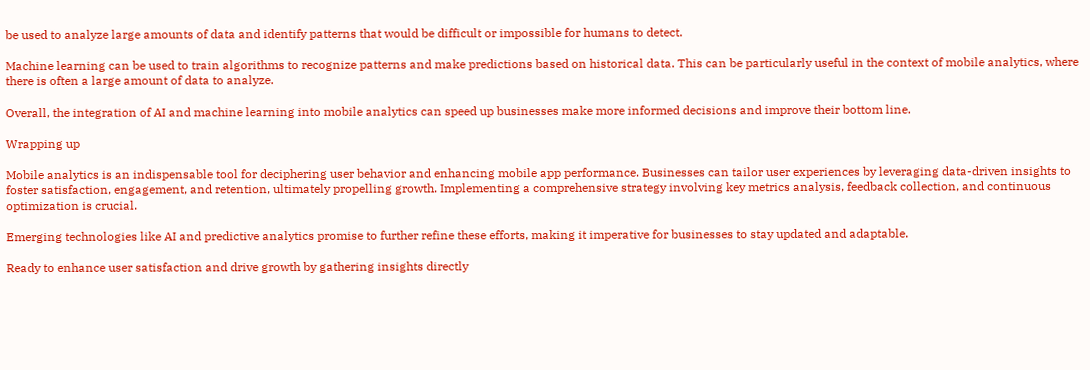be used to analyze large amounts of data and identify patterns that would be difficult or impossible for humans to detect.

Machine learning can be used to train algorithms to recognize patterns and make predictions based on historical data. This can be particularly useful in the context of mobile analytics, where there is often a large amount of data to analyze.

Overall, the integration of AI and machine learning into mobile analytics can speed up businesses make more informed decisions and improve their bottom line.

Wrapping up

Mobile analytics is an indispensable tool for deciphering user behavior and enhancing mobile app performance. Businesses can tailor user experiences by leveraging data-driven insights to foster satisfaction, engagement, and retention, ultimately propelling growth. Implementing a comprehensive strategy involving key metrics analysis, feedback collection, and continuous optimization is crucial.

Emerging technologies like AI and predictive analytics promise to further refine these efforts, making it imperative for businesses to stay updated and adaptable.

Ready to enhance user satisfaction and drive growth by gathering insights directly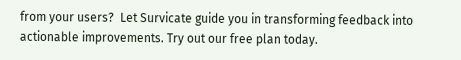from your users?  Let Survicate guide you in transforming feedback into actionable improvements. Try out our free plan today.